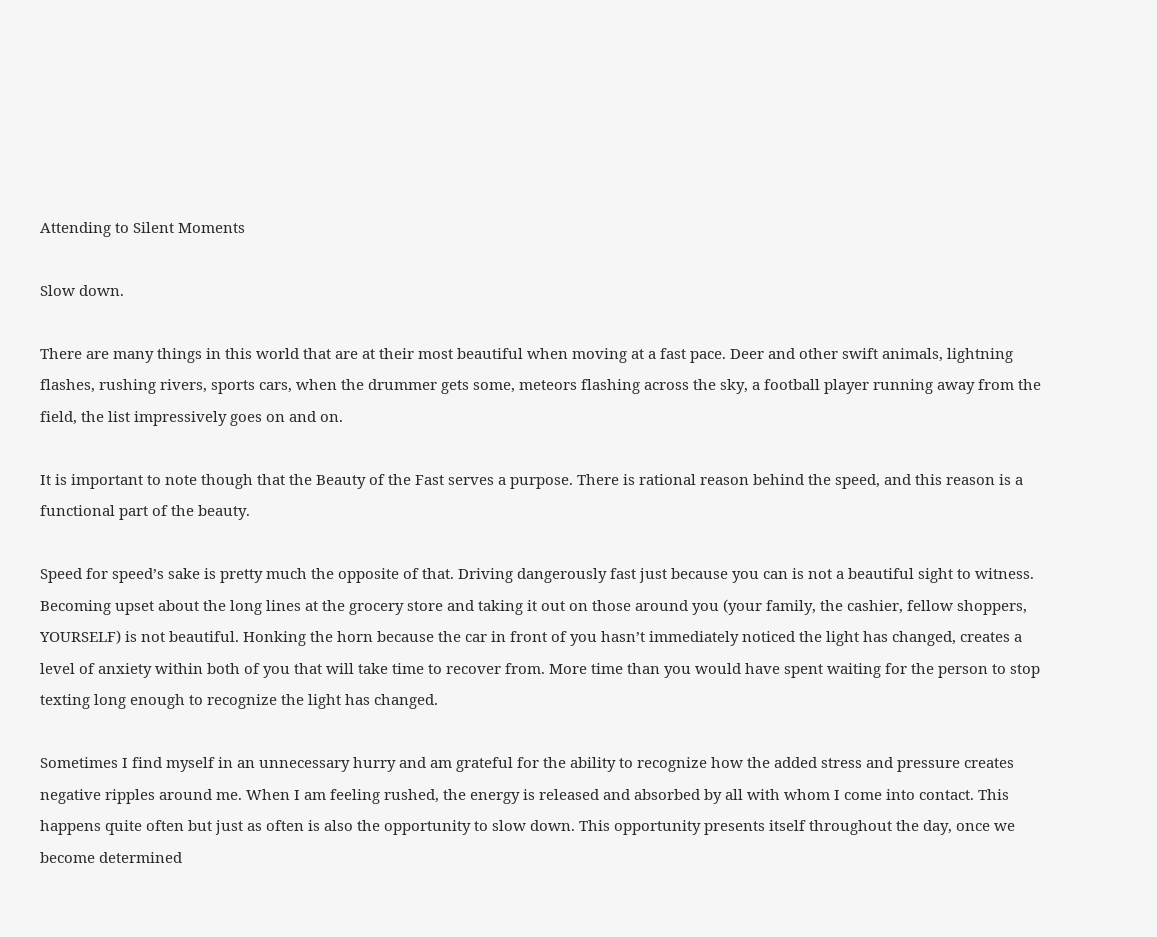Attending to Silent Moments

Slow down.

There are many things in this world that are at their most beautiful when moving at a fast pace. Deer and other swift animals, lightning flashes, rushing rivers, sports cars, when the drummer gets some, meteors flashing across the sky, a football player running away from the field, the list impressively goes on and on.

It is important to note though that the Beauty of the Fast serves a purpose. There is rational reason behind the speed, and this reason is a functional part of the beauty.

Speed for speed’s sake is pretty much the opposite of that. Driving dangerously fast just because you can is not a beautiful sight to witness. Becoming upset about the long lines at the grocery store and taking it out on those around you (your family, the cashier, fellow shoppers, YOURSELF) is not beautiful. Honking the horn because the car in front of you hasn’t immediately noticed the light has changed, creates a level of anxiety within both of you that will take time to recover from. More time than you would have spent waiting for the person to stop texting long enough to recognize the light has changed.

Sometimes I find myself in an unnecessary hurry and am grateful for the ability to recognize how the added stress and pressure creates negative ripples around me. When I am feeling rushed, the energy is released and absorbed by all with whom I come into contact. This happens quite often but just as often is also the opportunity to slow down. This opportunity presents itself throughout the day, once we become determined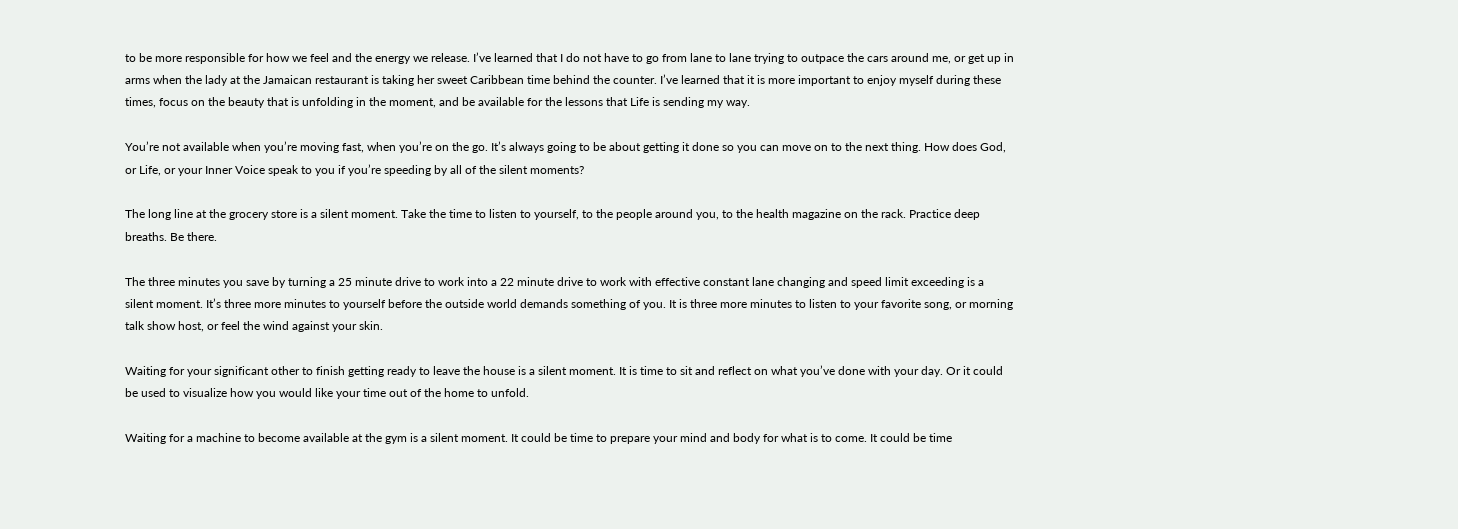to be more responsible for how we feel and the energy we release. I’ve learned that I do not have to go from lane to lane trying to outpace the cars around me, or get up in arms when the lady at the Jamaican restaurant is taking her sweet Caribbean time behind the counter. I’ve learned that it is more important to enjoy myself during these times, focus on the beauty that is unfolding in the moment, and be available for the lessons that Life is sending my way.

You’re not available when you’re moving fast, when you’re on the go. It’s always going to be about getting it done so you can move on to the next thing. How does God, or Life, or your Inner Voice speak to you if you’re speeding by all of the silent moments?

The long line at the grocery store is a silent moment. Take the time to listen to yourself, to the people around you, to the health magazine on the rack. Practice deep breaths. Be there.

The three minutes you save by turning a 25 minute drive to work into a 22 minute drive to work with effective constant lane changing and speed limit exceeding is a silent moment. It’s three more minutes to yourself before the outside world demands something of you. It is three more minutes to listen to your favorite song, or morning talk show host, or feel the wind against your skin.

Waiting for your significant other to finish getting ready to leave the house is a silent moment. It is time to sit and reflect on what you’ve done with your day. Or it could be used to visualize how you would like your time out of the home to unfold.

Waiting for a machine to become available at the gym is a silent moment. It could be time to prepare your mind and body for what is to come. It could be time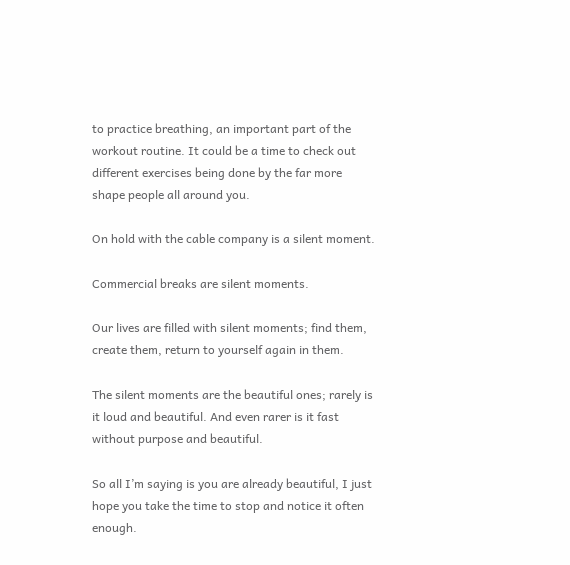to practice breathing, an important part of the workout routine. It could be a time to check out different exercises being done by the far more shape people all around you.

On hold with the cable company is a silent moment.

Commercial breaks are silent moments.

Our lives are filled with silent moments; find them, create them, return to yourself again in them.

The silent moments are the beautiful ones; rarely is it loud and beautiful. And even rarer is it fast without purpose and beautiful.

So all I’m saying is you are already beautiful, I just hope you take the time to stop and notice it often enough.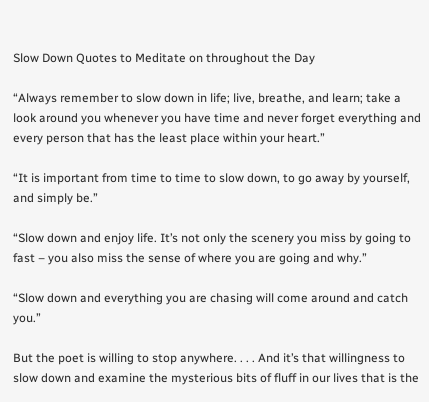Slow Down Quotes to Meditate on throughout the Day

“Always remember to slow down in life; live, breathe, and learn; take a look around you whenever you have time and never forget everything and every person that has the least place within your heart.”

“It is important from time to time to slow down, to go away by yourself, and simply be.”

“Slow down and enjoy life. It’s not only the scenery you miss by going to fast – you also miss the sense of where you are going and why.”

“Slow down and everything you are chasing will come around and catch you.”

But the poet is willing to stop anywhere. . . . And it’s that willingness to slow down and examine the mysterious bits of fluff in our lives that is the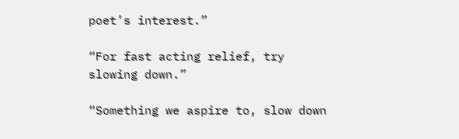poet’s interest.”

“For fast acting relief, try slowing down.”

“Something we aspire to, slow down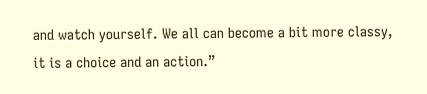and watch yourself. We all can become a bit more classy, it is a choice and an action.”